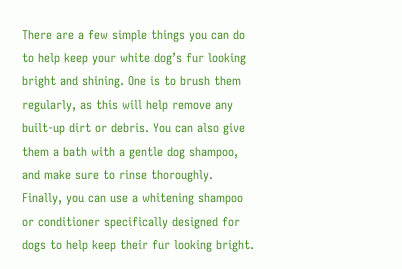There are a few simple things you can do to help keep your white dog’s fur looking bright and shining. One is to brush them regularly, as this will help remove any built-up dirt or debris. You can also give them a bath with a gentle dog shampoo, and make sure to rinse thoroughly. Finally, you can use a whitening shampoo or conditioner specifically designed for dogs to help keep their fur looking bright.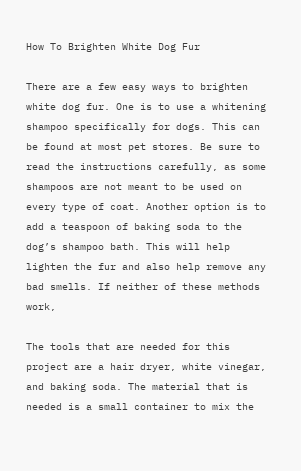How To Brighten White Dog Fur

There are a few easy ways to brighten white dog fur. One is to use a whitening shampoo specifically for dogs. This can be found at most pet stores. Be sure to read the instructions carefully, as some shampoos are not meant to be used on every type of coat. Another option is to add a teaspoon of baking soda to the dog’s shampoo bath. This will help lighten the fur and also help remove any bad smells. If neither of these methods work,

The tools that are needed for this project are a hair dryer, white vinegar, and baking soda. The material that is needed is a small container to mix the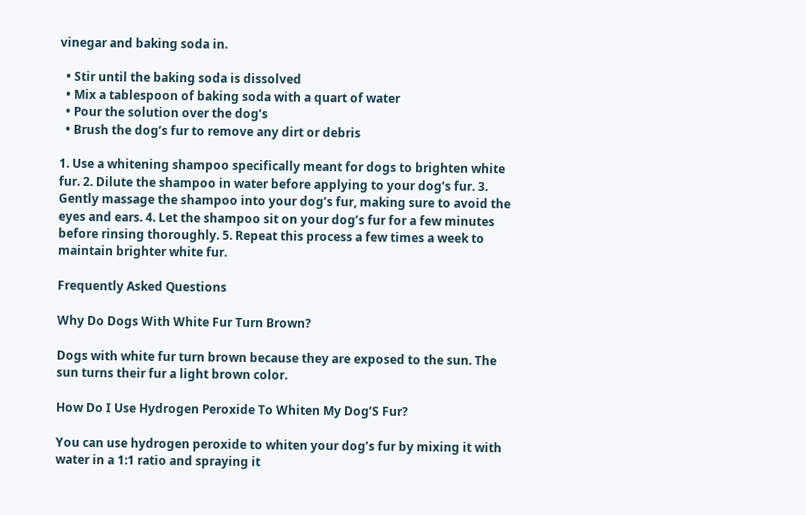vinegar and baking soda in.

  • Stir until the baking soda is dissolved
  • Mix a tablespoon of baking soda with a quart of water
  • Pour the solution over the dog’s
  • Brush the dog’s fur to remove any dirt or debris

1. Use a whitening shampoo specifically meant for dogs to brighten white fur. 2. Dilute the shampoo in water before applying to your dog’s fur. 3. Gently massage the shampoo into your dog’s fur, making sure to avoid the eyes and ears. 4. Let the shampoo sit on your dog’s fur for a few minutes before rinsing thoroughly. 5. Repeat this process a few times a week to maintain brighter white fur.

Frequently Asked Questions

Why Do Dogs With White Fur Turn Brown?

Dogs with white fur turn brown because they are exposed to the sun. The sun turns their fur a light brown color.

How Do I Use Hydrogen Peroxide To Whiten My Dog’S Fur?

You can use hydrogen peroxide to whiten your dog’s fur by mixing it with water in a 1:1 ratio and spraying it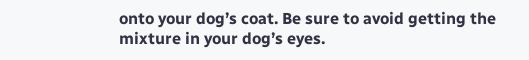onto your dog’s coat. Be sure to avoid getting the mixture in your dog’s eyes.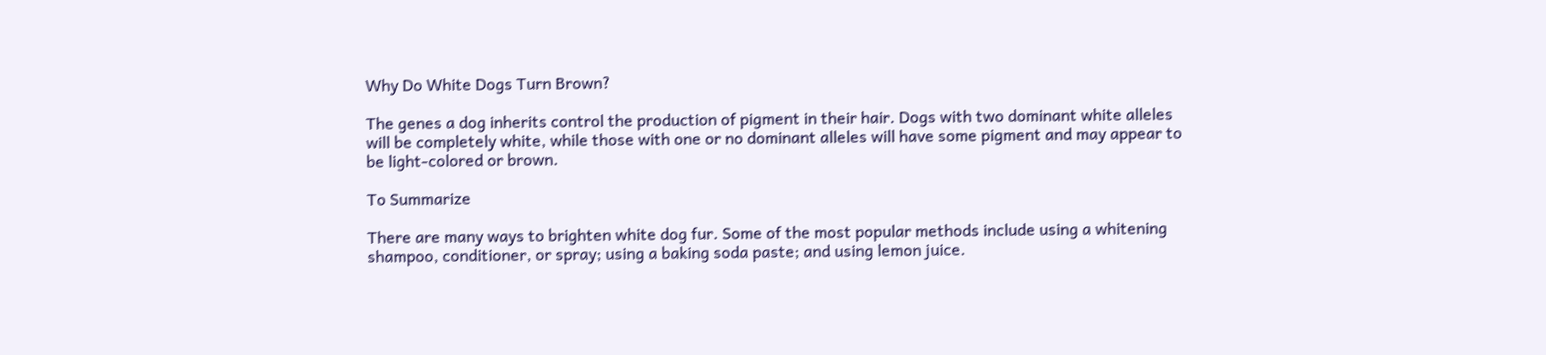Why Do White Dogs Turn Brown?

The genes a dog inherits control the production of pigment in their hair. Dogs with two dominant white alleles will be completely white, while those with one or no dominant alleles will have some pigment and may appear to be light-colored or brown.

To Summarize

There are many ways to brighten white dog fur. Some of the most popular methods include using a whitening shampoo, conditioner, or spray; using a baking soda paste; and using lemon juice.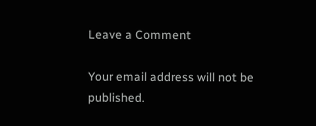Leave a Comment

Your email address will not be published.